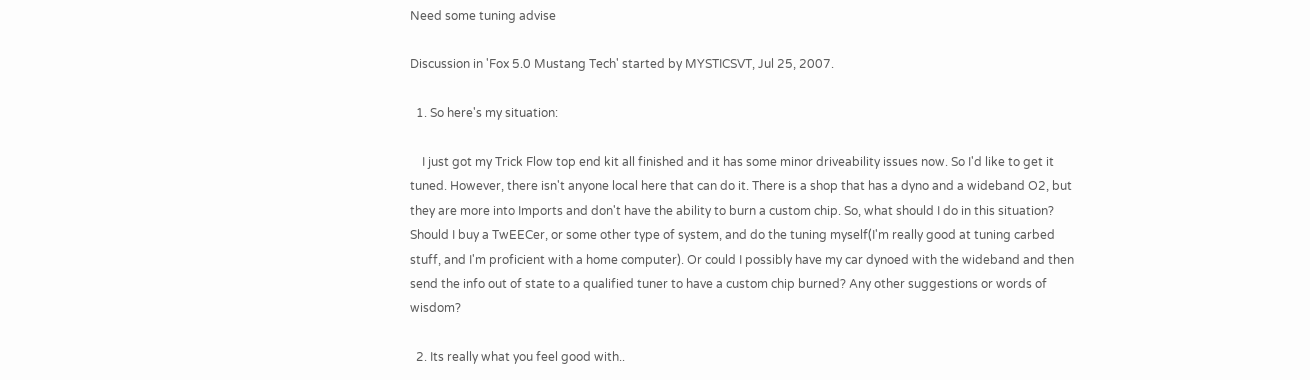Need some tuning advise

Discussion in 'Fox 5.0 Mustang Tech' started by MYSTICSVT, Jul 25, 2007.

  1. So here's my situation:

    I just got my Trick Flow top end kit all finished and it has some minor driveability issues now. So I'd like to get it tuned. However, there isn't anyone local here that can do it. There is a shop that has a dyno and a wideband O2, but they are more into Imports and don't have the ability to burn a custom chip. So, what should I do in this situation? Should I buy a TwEECer, or some other type of system, and do the tuning myself(I'm really good at tuning carbed stuff, and I'm proficient with a home computer). Or could I possibly have my car dynoed with the wideband and then send the info out of state to a qualified tuner to have a custom chip burned? Any other suggestions or words of wisdom?

  2. Its really what you feel good with..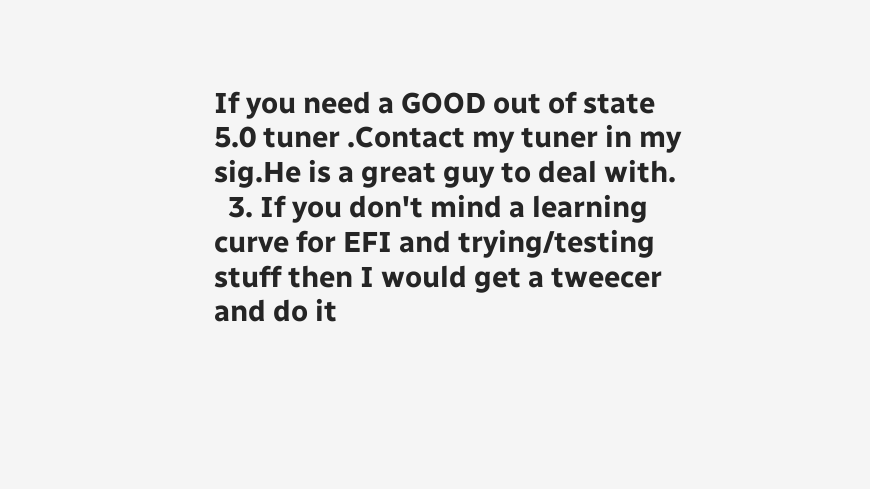If you need a GOOD out of state 5.0 tuner .Contact my tuner in my sig.He is a great guy to deal with.
  3. If you don't mind a learning curve for EFI and trying/testing stuff then I would get a tweecer and do it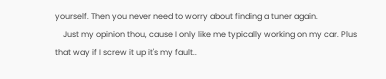yourself. Then you never need to worry about finding a tuner again.
    Just my opinion thou, cause I only like me typically working on my car. Plus that way if I screw it up it's my fault..